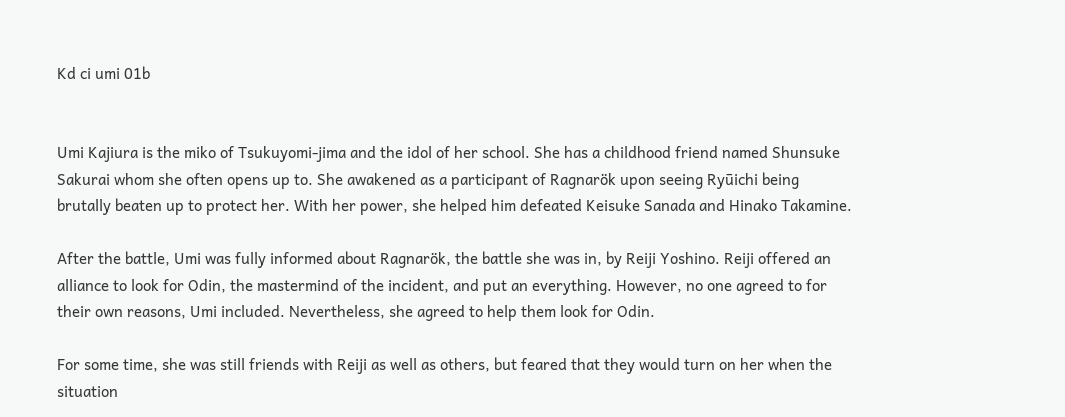Kd ci umi 01b


Umi Kajiura is the miko of Tsukuyomi-jima and the idol of her school. She has a childhood friend named Shunsuke Sakurai whom she often opens up to. She awakened as a participant of Ragnarök upon seeing Ryūichi being brutally beaten up to protect her. With her power, she helped him defeated Keisuke Sanada and Hinako Takamine.

After the battle, Umi was fully informed about Ragnarök, the battle she was in, by Reiji Yoshino. Reiji offered an alliance to look for Odin, the mastermind of the incident, and put an everything. However, no one agreed to for their own reasons, Umi included. Nevertheless, she agreed to help them look for Odin.

For some time, she was still friends with Reiji as well as others, but feared that they would turn on her when the situation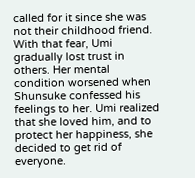called for it since she was not their childhood friend. With that fear, Umi gradually lost trust in others. Her mental condition worsened when Shunsuke confessed his feelings to her. Umi realized that she loved him, and to protect her happiness, she decided to get rid of everyone.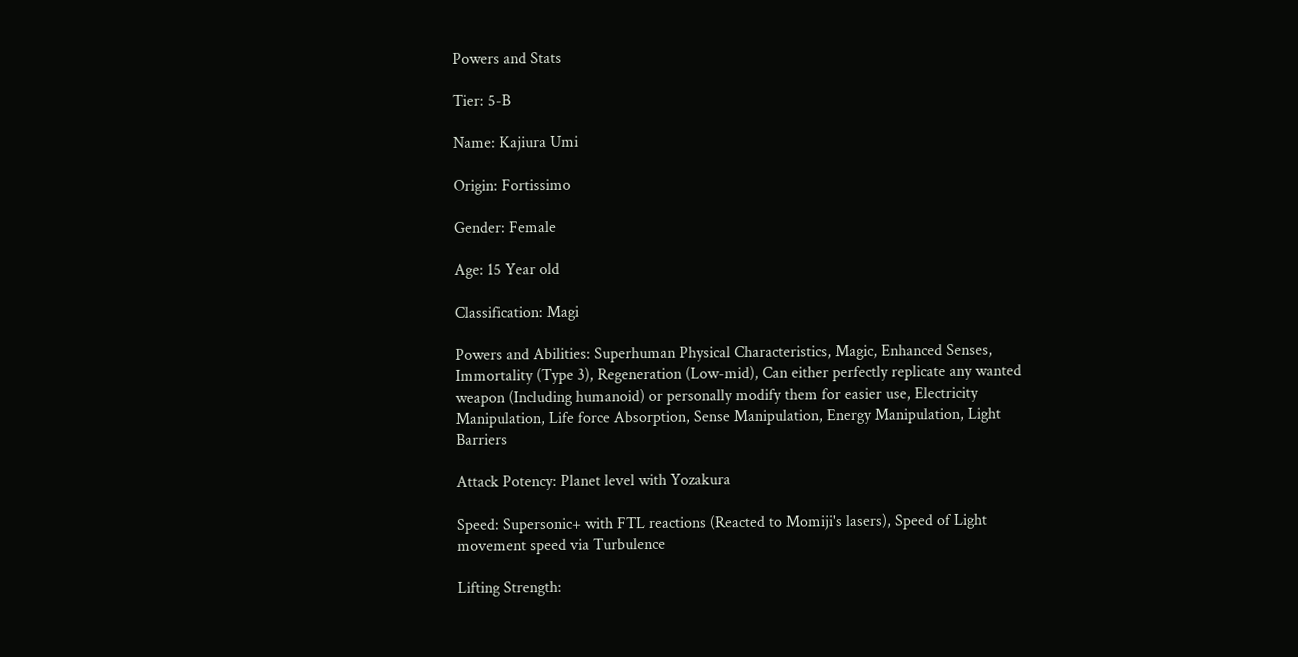Powers and Stats

Tier: 5-B

Name: Kajiura Umi

Origin: Fortissimo

Gender: Female

Age: 15 Year old

Classification: Magi

Powers and Abilities: Superhuman Physical Characteristics, Magic, Enhanced Senses, Immortality (Type 3), Regeneration (Low-mid), Can either perfectly replicate any wanted weapon (Including humanoid) or personally modify them for easier use, Electricity Manipulation, Life force Absorption, Sense Manipulation, Energy Manipulation, Light Barriers

Attack Potency: Planet level with Yozakura

Speed: Supersonic+ with FTL reactions (Reacted to Momiji's lasers), Speed of Light movement speed via Turbulence

Lifting Strength: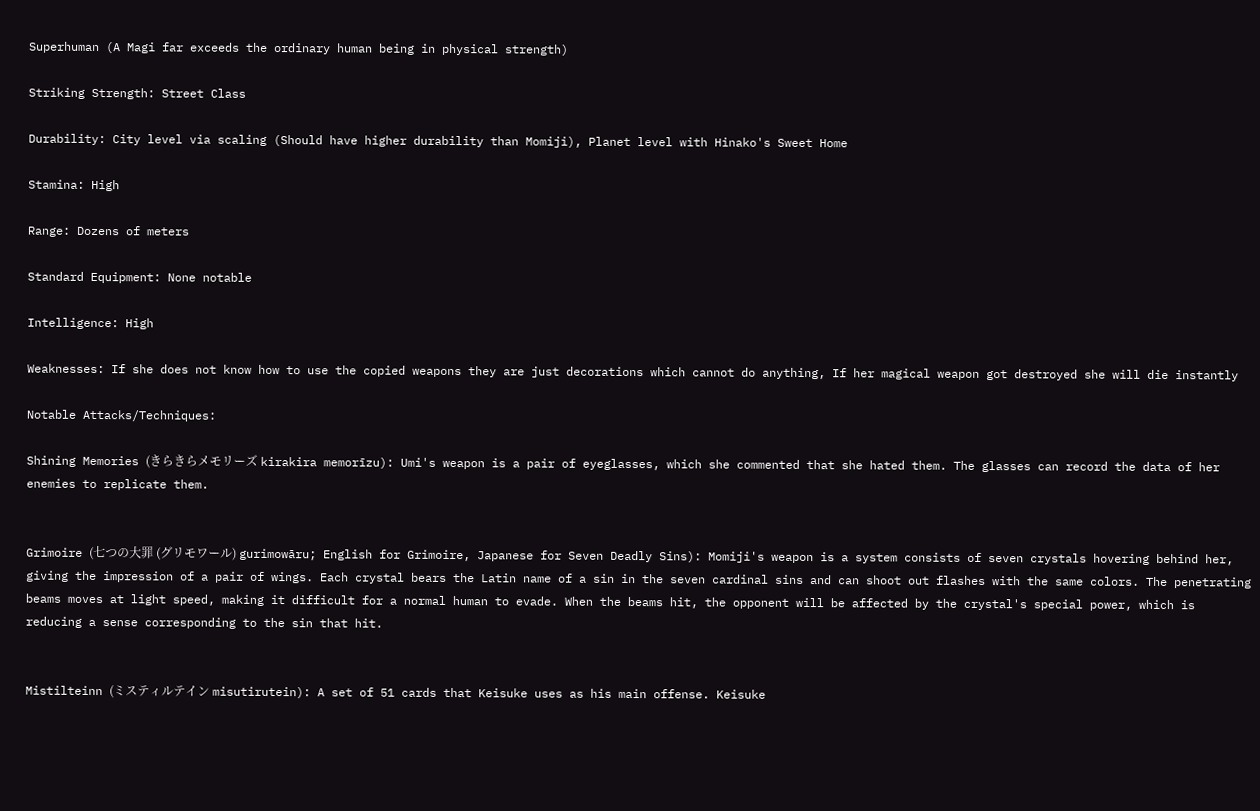Superhuman (A Magi far exceeds the ordinary human being in physical strength)

Striking Strength: Street Class

Durability: City level via scaling (Should have higher durability than Momiji), Planet level with Hinako's Sweet Home

Stamina: High

Range: Dozens of meters

Standard Equipment: None notable

Intelligence: High

Weaknesses: If she does not know how to use the copied weapons they are just decorations which cannot do anything, If her magical weapon got destroyed she will die instantly

Notable Attacks/Techniques:

Shining Memories (きらきらメモリーズ kirakira memorīzu): Umi's weapon is a pair of eyeglasses, which she commented that she hated them. The glasses can record the data of her enemies to replicate them.


Grimoire (七つの大罪 (グリモワール) gurimowāru; English for Grimoire, Japanese for Seven Deadly Sins): Momiji's weapon is a system consists of seven crystals hovering behind her, giving the impression of a pair of wings. Each crystal bears the Latin name of a sin in the seven cardinal sins and can shoot out flashes with the same colors. The penetrating beams moves at light speed, making it difficult for a normal human to evade. When the beams hit, the opponent will be affected by the crystal's special power, which is reducing a sense corresponding to the sin that hit.


Mistilteinn (ミスティルテイン misutirutein): A set of 51 cards that Keisuke uses as his main offense. Keisuke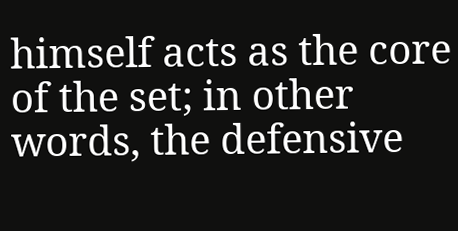himself acts as the core of the set; in other words, the defensive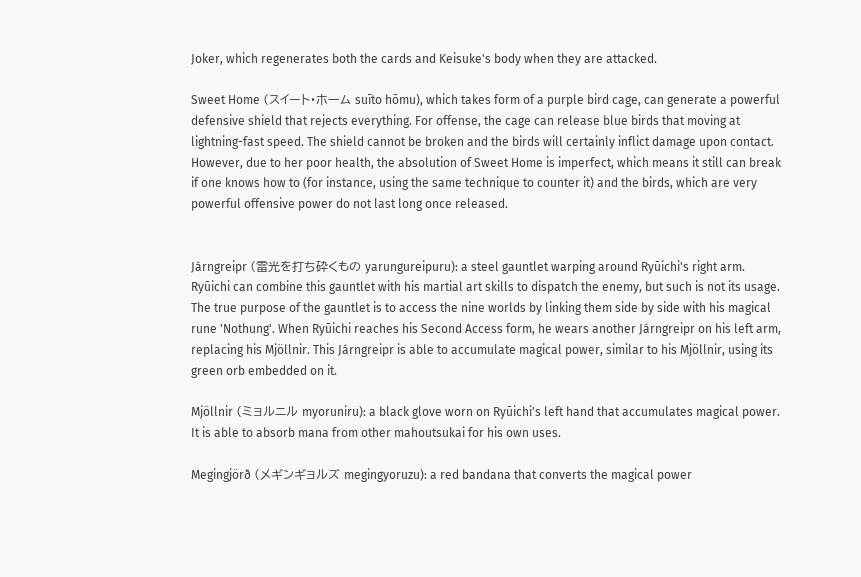Joker, which regenerates both the cards and Keisuke's body when they are attacked.

Sweet Home (スイート・ホーム suīto hōmu), which takes form of a purple bird cage, can generate a powerful defensive shield that rejects everything. For offense, the cage can release blue birds that moving at lightning-fast speed. The shield cannot be broken and the birds will certainly inflict damage upon contact. However, due to her poor health, the absolution of Sweet Home is imperfect, which means it still can break if one knows how to (for instance, using the same technique to counter it) and the birds, which are very powerful offensive power do not last long once released.


Járngreipr (雷光を打ち砕くもの yarungureipuru): a steel gauntlet warping around Ryūichi's right arm. Ryūichi can combine this gauntlet with his martial art skills to dispatch the enemy, but such is not its usage. The true purpose of the gauntlet is to access the nine worlds by linking them side by side with his magical rune 'Nothung'. When Ryūichi reaches his Second Access form, he wears another Járngreipr on his left arm, replacing his Mjöllnir. This Járngreipr is able to accumulate magical power, similar to his Mjöllnir, using its green orb embedded on it.

Mjöllnir (ミョルニル myoruniru): a black glove worn on Ryūichi's left hand that accumulates magical power. It is able to absorb mana from other mahoutsukai for his own uses.

Megingjörð (メギンギョルズ megingyoruzu): a red bandana that converts the magical power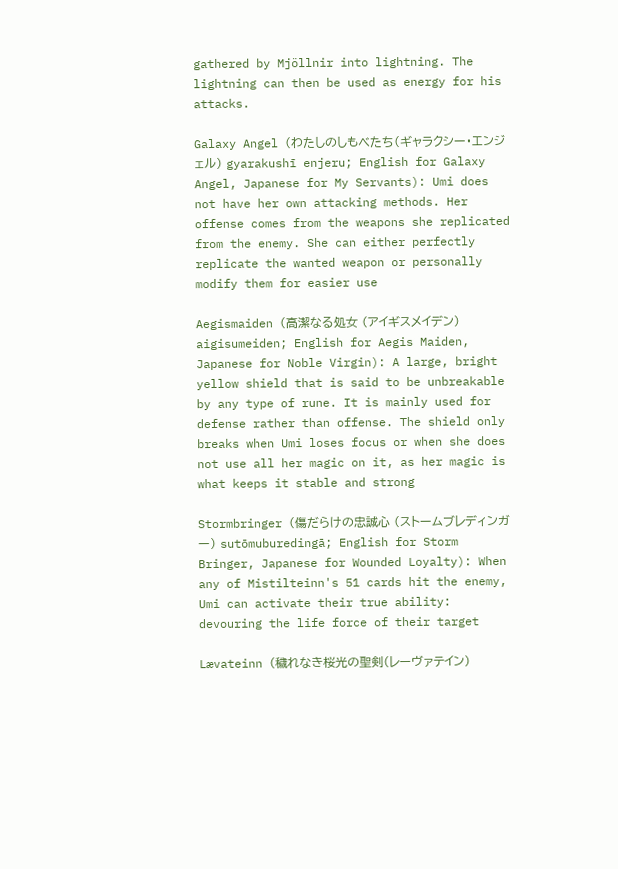gathered by Mjöllnir into lightning. The lightning can then be used as energy for his attacks.

Galaxy Angel (わたしのしもべたち(ギャラクシー・エンジェル) gyarakushī enjeru; English for Galaxy Angel, Japanese for My Servants): Umi does not have her own attacking methods. Her offense comes from the weapons she replicated from the enemy. She can either perfectly replicate the wanted weapon or personally modify them for easier use

Aegismaiden (高潔なる処女 (アイギスメイデン) aigisumeiden; English for Aegis Maiden, Japanese for Noble Virgin): A large, bright yellow shield that is said to be unbreakable by any type of rune. It is mainly used for defense rather than offense. The shield only breaks when Umi loses focus or when she does not use all her magic on it, as her magic is what keeps it stable and strong

Stormbringer (傷だらけの忠誠心 (ストームブレディンガー) sutōmuburedingā; English for Storm Bringer, Japanese for Wounded Loyalty): When any of Mistilteinn's 51 cards hit the enemy, Umi can activate their true ability: devouring the life force of their target

Lævateinn (穢れなき桜光の聖剣(レーヴァテイン)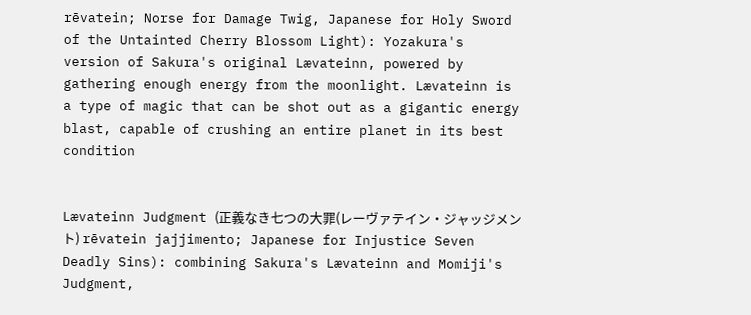rēvatein; Norse for Damage Twig, Japanese for Holy Sword of the Untainted Cherry Blossom Light): Yozakura's version of Sakura's original Lævateinn, powered by gathering enough energy from the moonlight. Lævateinn is a type of magic that can be shot out as a gigantic energy blast, capable of crushing an entire planet in its best condition


Lævateinn Judgment (正義なき七つの大罪(レーヴァテイン・ジャッジメント) rēvatein jajjimento; Japanese for Injustice Seven Deadly Sins): combining Sakura's Lævateinn and Momiji's Judgment,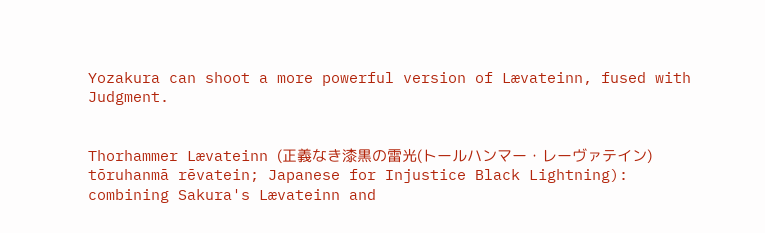Yozakura can shoot a more powerful version of Lævateinn, fused with Judgment.


Thorhammer Lævateinn (正義なき漆黒の雷光(トールハンマー・レーヴァテイン) tōruhanmā rēvatein; Japanese for Injustice Black Lightning): combining Sakura's Lævateinn and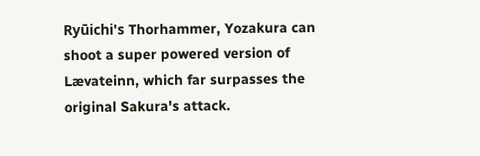Ryūichi's Thorhammer, Yozakura can shoot a super powered version of Lævateinn, which far surpasses the original Sakura's attack.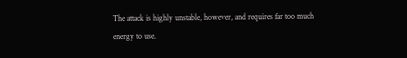The attack is highly unstable, however, and requires far too much energy to use.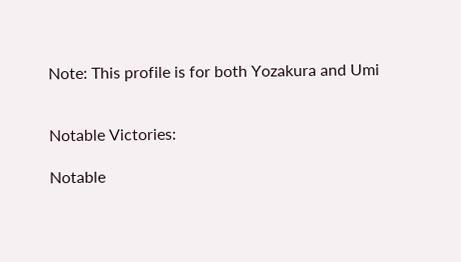Note: This profile is for both Yozakura and Umi


Notable Victories:

Notable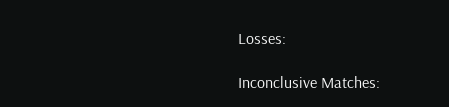Losses:

Inconclusive Matches: